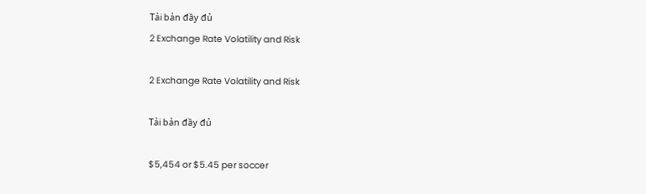Tải bản đầy đủ
2 Exchange Rate Volatility and Risk

2 Exchange Rate Volatility and Risk

Tải bản đầy đủ

$5,454 or $5.45 per soccer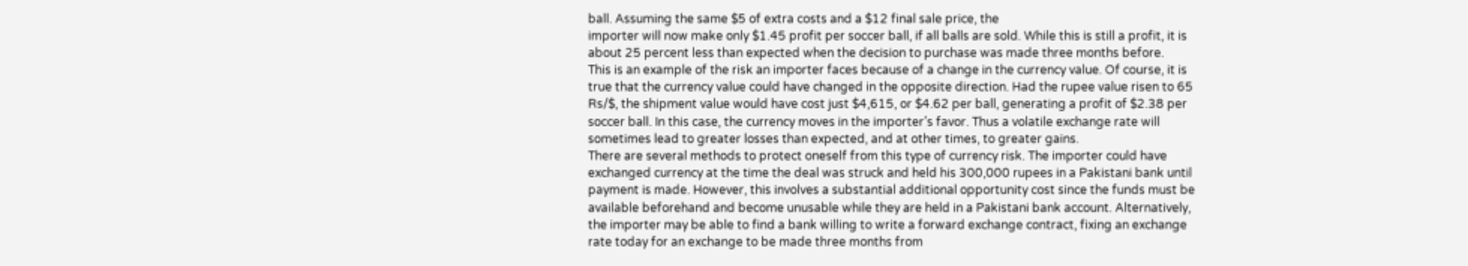ball. Assuming the same $5 of extra costs and a $12 final sale price, the
importer will now make only $1.45 profit per soccer ball, if all balls are sold. While this is still a profit, it is
about 25 percent less than expected when the decision to purchase was made three months before.
This is an example of the risk an importer faces because of a change in the currency value. Of course, it is
true that the currency value could have changed in the opposite direction. Had the rupee value risen to 65
Rs/$, the shipment value would have cost just $4,615, or $4.62 per ball, generating a profit of $2.38 per
soccer ball. In this case, the currency moves in the importer’s favor. Thus a volatile exchange rate will
sometimes lead to greater losses than expected, and at other times, to greater gains.
There are several methods to protect oneself from this type of currency risk. The importer could have
exchanged currency at the time the deal was struck and held his 300,000 rupees in a Pakistani bank until
payment is made. However, this involves a substantial additional opportunity cost since the funds must be
available beforehand and become unusable while they are held in a Pakistani bank account. Alternatively,
the importer may be able to find a bank willing to write a forward exchange contract, fixing an exchange
rate today for an exchange to be made three months from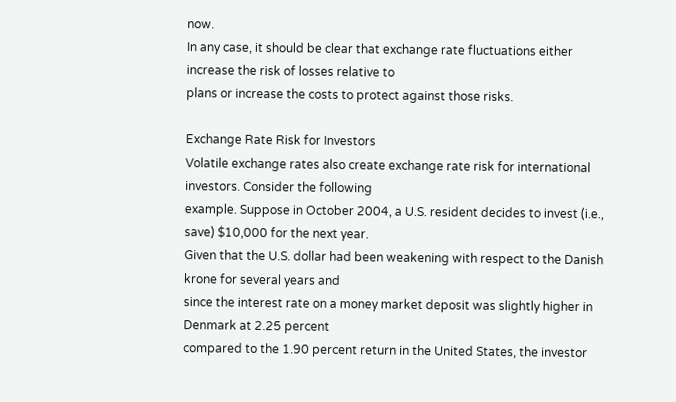now.
In any case, it should be clear that exchange rate fluctuations either increase the risk of losses relative to
plans or increase the costs to protect against those risks.

Exchange Rate Risk for Investors
Volatile exchange rates also create exchange rate risk for international investors. Consider the following
example. Suppose in October 2004, a U.S. resident decides to invest (i.e., save) $10,000 for the next year.
Given that the U.S. dollar had been weakening with respect to the Danish krone for several years and
since the interest rate on a money market deposit was slightly higher in Denmark at 2.25 percent
compared to the 1.90 percent return in the United States, the investor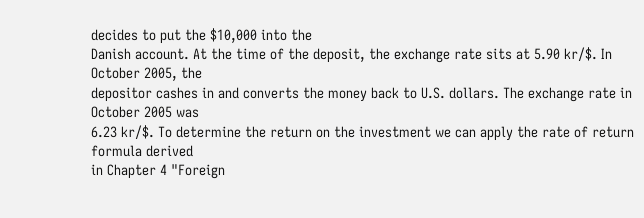decides to put the $10,000 into the
Danish account. At the time of the deposit, the exchange rate sits at 5.90 kr/$. In October 2005, the
depositor cashes in and converts the money back to U.S. dollars. The exchange rate in October 2005 was
6.23 kr/$. To determine the return on the investment we can apply the rate of return formula derived
in Chapter 4 "Foreign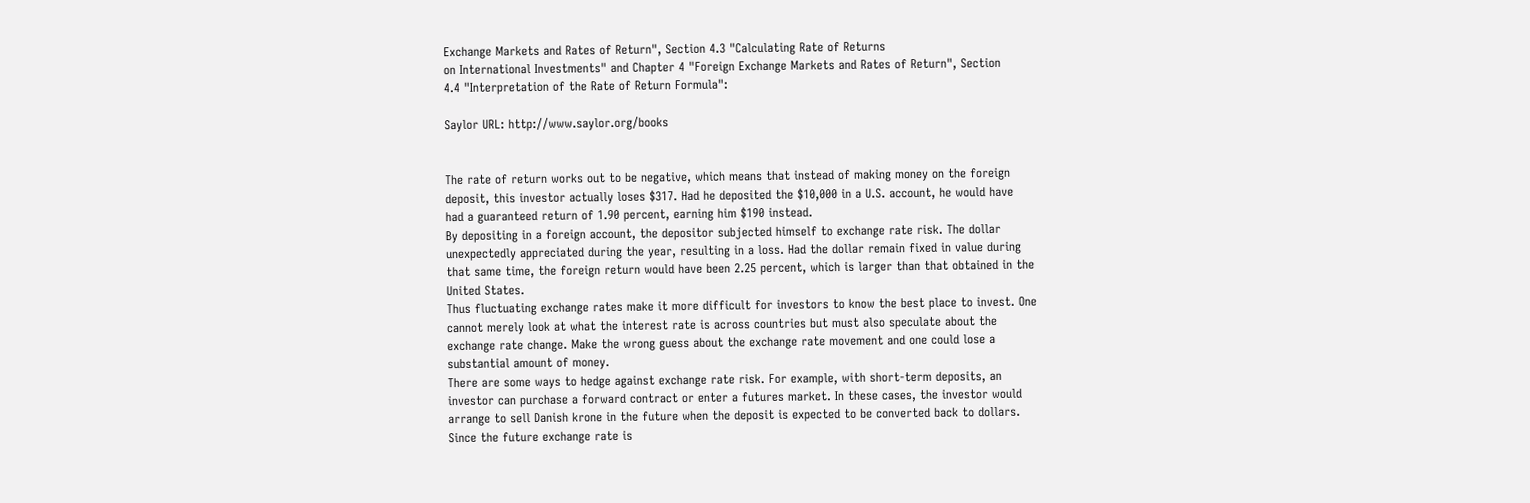Exchange Markets and Rates of Return", Section 4.3 "Calculating Rate of Returns
on International Investments" and Chapter 4 "Foreign Exchange Markets and Rates of Return", Section
4.4 "Interpretation of the Rate of Return Formula":

Saylor URL: http://www.saylor.org/books


The rate of return works out to be negative, which means that instead of making money on the foreign
deposit, this investor actually loses $317. Had he deposited the $10,000 in a U.S. account, he would have
had a guaranteed return of 1.90 percent, earning him $190 instead.
By depositing in a foreign account, the depositor subjected himself to exchange rate risk. The dollar
unexpectedly appreciated during the year, resulting in a loss. Had the dollar remain fixed in value during
that same time, the foreign return would have been 2.25 percent, which is larger than that obtained in the
United States.
Thus fluctuating exchange rates make it more difficult for investors to know the best place to invest. One
cannot merely look at what the interest rate is across countries but must also speculate about the
exchange rate change. Make the wrong guess about the exchange rate movement and one could lose a
substantial amount of money.
There are some ways to hedge against exchange rate risk. For example, with short-term deposits, an
investor can purchase a forward contract or enter a futures market. In these cases, the investor would
arrange to sell Danish krone in the future when the deposit is expected to be converted back to dollars.
Since the future exchange rate is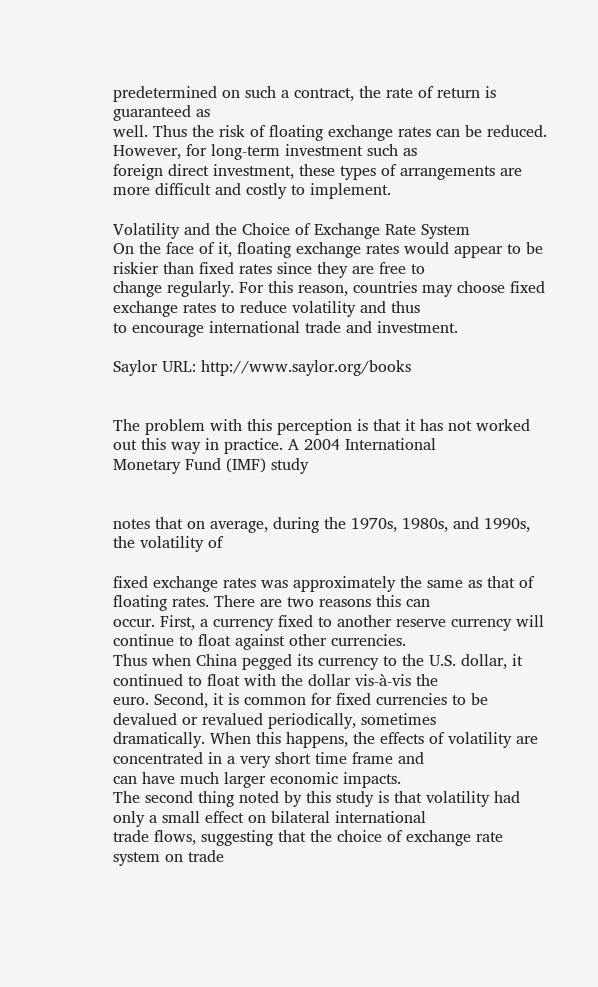predetermined on such a contract, the rate of return is guaranteed as
well. Thus the risk of floating exchange rates can be reduced. However, for long-term investment such as
foreign direct investment, these types of arrangements are more difficult and costly to implement.

Volatility and the Choice of Exchange Rate System
On the face of it, floating exchange rates would appear to be riskier than fixed rates since they are free to
change regularly. For this reason, countries may choose fixed exchange rates to reduce volatility and thus
to encourage international trade and investment.

Saylor URL: http://www.saylor.org/books


The problem with this perception is that it has not worked out this way in practice. A 2004 International
Monetary Fund (IMF) study


notes that on average, during the 1970s, 1980s, and 1990s, the volatility of

fixed exchange rates was approximately the same as that of floating rates. There are two reasons this can
occur. First, a currency fixed to another reserve currency will continue to float against other currencies.
Thus when China pegged its currency to the U.S. dollar, it continued to float with the dollar vis-à-vis the
euro. Second, it is common for fixed currencies to be devalued or revalued periodically, sometimes
dramatically. When this happens, the effects of volatility are concentrated in a very short time frame and
can have much larger economic impacts.
The second thing noted by this study is that volatility had only a small effect on bilateral international
trade flows, suggesting that the choice of exchange rate system on trade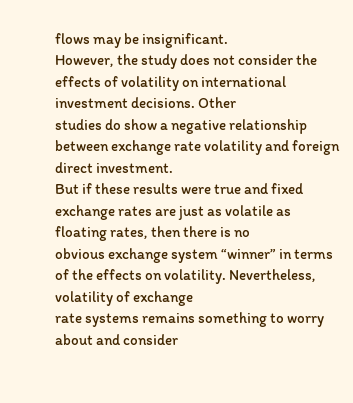flows may be insignificant.
However, the study does not consider the effects of volatility on international investment decisions. Other
studies do show a negative relationship between exchange rate volatility and foreign direct investment.
But if these results were true and fixed exchange rates are just as volatile as floating rates, then there is no
obvious exchange system “winner” in terms of the effects on volatility. Nevertheless, volatility of exchange
rate systems remains something to worry about and consider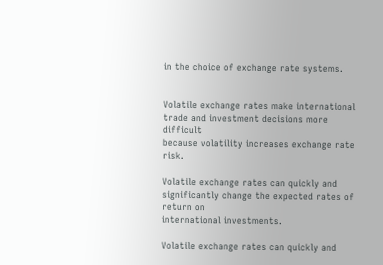in the choice of exchange rate systems.


Volatile exchange rates make international trade and investment decisions more difficult
because volatility increases exchange rate risk.

Volatile exchange rates can quickly and significantly change the expected rates of return on
international investments.

Volatile exchange rates can quickly and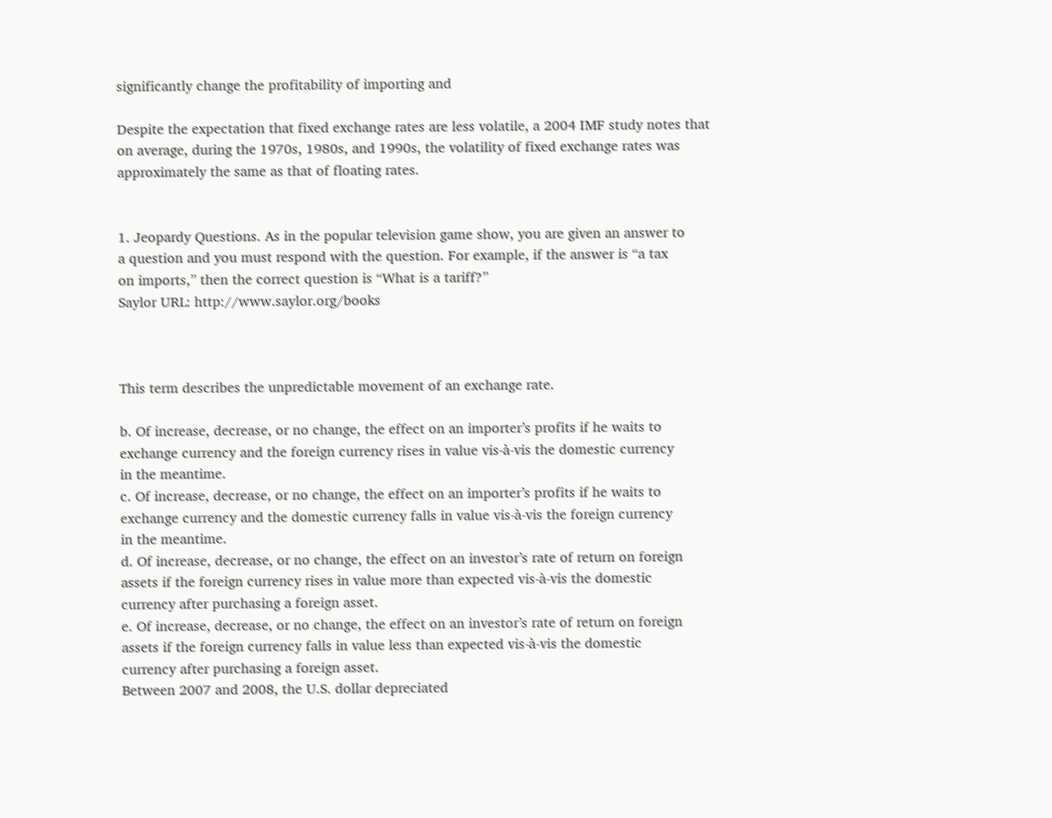significantly change the profitability of importing and

Despite the expectation that fixed exchange rates are less volatile, a 2004 IMF study notes that
on average, during the 1970s, 1980s, and 1990s, the volatility of fixed exchange rates was
approximately the same as that of floating rates.


1. Jeopardy Questions. As in the popular television game show, you are given an answer to
a question and you must respond with the question. For example, if the answer is “a tax
on imports,” then the correct question is “What is a tariff?”
Saylor URL: http://www.saylor.org/books



This term describes the unpredictable movement of an exchange rate.

b. Of increase, decrease, or no change, the effect on an importer’s profits if he waits to
exchange currency and the foreign currency rises in value vis-à-vis the domestic currency
in the meantime.
c. Of increase, decrease, or no change, the effect on an importer’s profits if he waits to
exchange currency and the domestic currency falls in value vis-à-vis the foreign currency
in the meantime.
d. Of increase, decrease, or no change, the effect on an investor’s rate of return on foreign
assets if the foreign currency rises in value more than expected vis-à-vis the domestic
currency after purchasing a foreign asset.
e. Of increase, decrease, or no change, the effect on an investor’s rate of return on foreign
assets if the foreign currency falls in value less than expected vis-à-vis the domestic
currency after purchasing a foreign asset.
Between 2007 and 2008, the U.S. dollar depreciated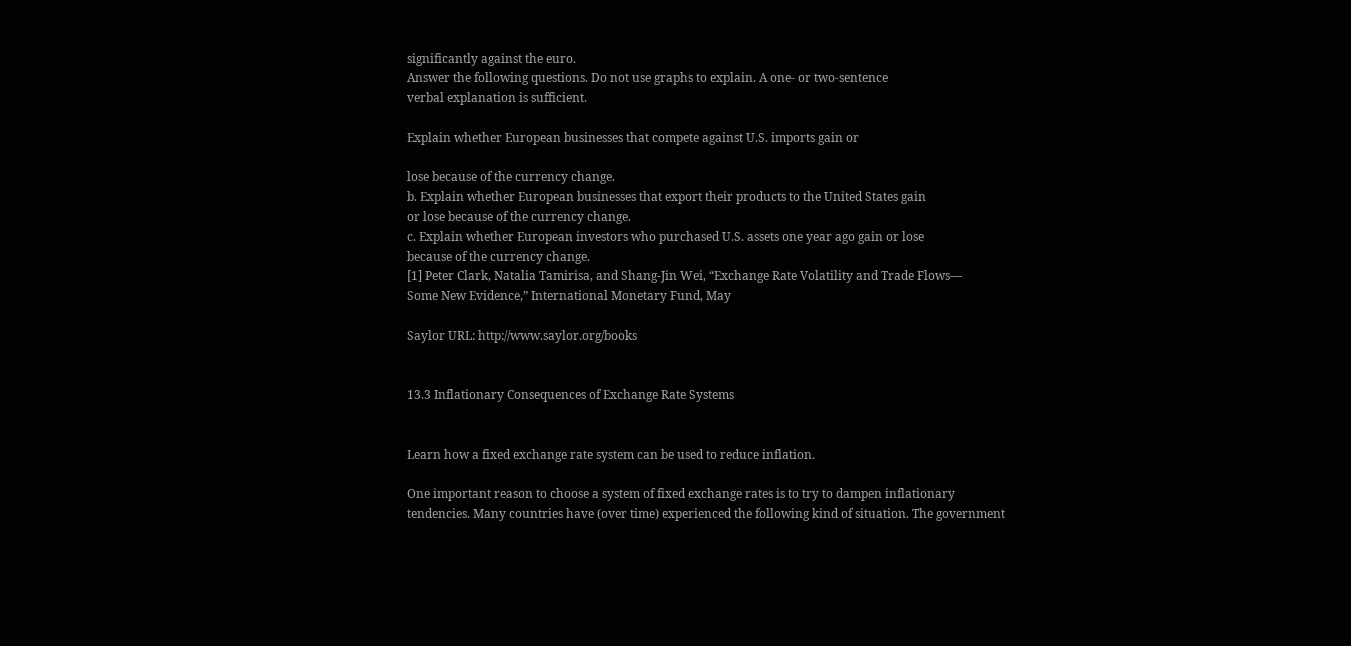significantly against the euro.
Answer the following questions. Do not use graphs to explain. A one- or two-sentence
verbal explanation is sufficient.

Explain whether European businesses that compete against U.S. imports gain or

lose because of the currency change.
b. Explain whether European businesses that export their products to the United States gain
or lose because of the currency change.
c. Explain whether European investors who purchased U.S. assets one year ago gain or lose
because of the currency change.
[1] Peter Clark, Natalia Tamirisa, and Shang-Jin Wei, “Exchange Rate Volatility and Trade Flows—
Some New Evidence,” International Monetary Fund, May

Saylor URL: http://www.saylor.org/books


13.3 Inflationary Consequences of Exchange Rate Systems


Learn how a fixed exchange rate system can be used to reduce inflation.

One important reason to choose a system of fixed exchange rates is to try to dampen inflationary
tendencies. Many countries have (over time) experienced the following kind of situation. The government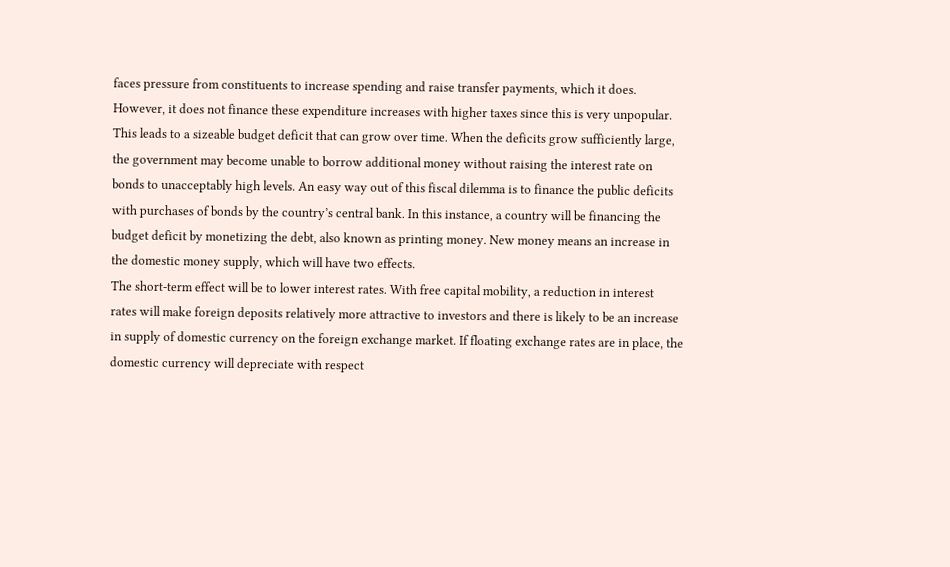faces pressure from constituents to increase spending and raise transfer payments, which it does.
However, it does not finance these expenditure increases with higher taxes since this is very unpopular.
This leads to a sizeable budget deficit that can grow over time. When the deficits grow sufficiently large,
the government may become unable to borrow additional money without raising the interest rate on
bonds to unacceptably high levels. An easy way out of this fiscal dilemma is to finance the public deficits
with purchases of bonds by the country’s central bank. In this instance, a country will be financing the
budget deficit by monetizing the debt, also known as printing money. New money means an increase in
the domestic money supply, which will have two effects.
The short-term effect will be to lower interest rates. With free capital mobility, a reduction in interest
rates will make foreign deposits relatively more attractive to investors and there is likely to be an increase
in supply of domestic currency on the foreign exchange market. If floating exchange rates are in place, the
domestic currency will depreciate with respect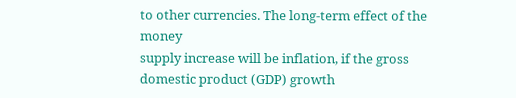to other currencies. The long-term effect of the money
supply increase will be inflation, if the gross domestic product (GDP) growth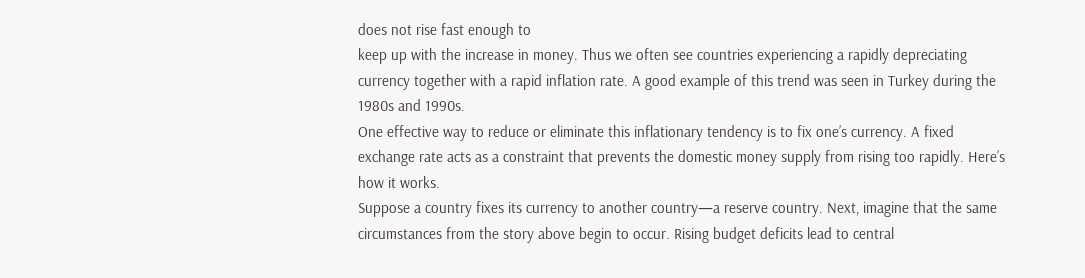does not rise fast enough to
keep up with the increase in money. Thus we often see countries experiencing a rapidly depreciating
currency together with a rapid inflation rate. A good example of this trend was seen in Turkey during the
1980s and 1990s.
One effective way to reduce or eliminate this inflationary tendency is to fix one’s currency. A fixed
exchange rate acts as a constraint that prevents the domestic money supply from rising too rapidly. Here’s
how it works.
Suppose a country fixes its currency to another country—a reserve country. Next, imagine that the same
circumstances from the story above begin to occur. Rising budget deficits lead to central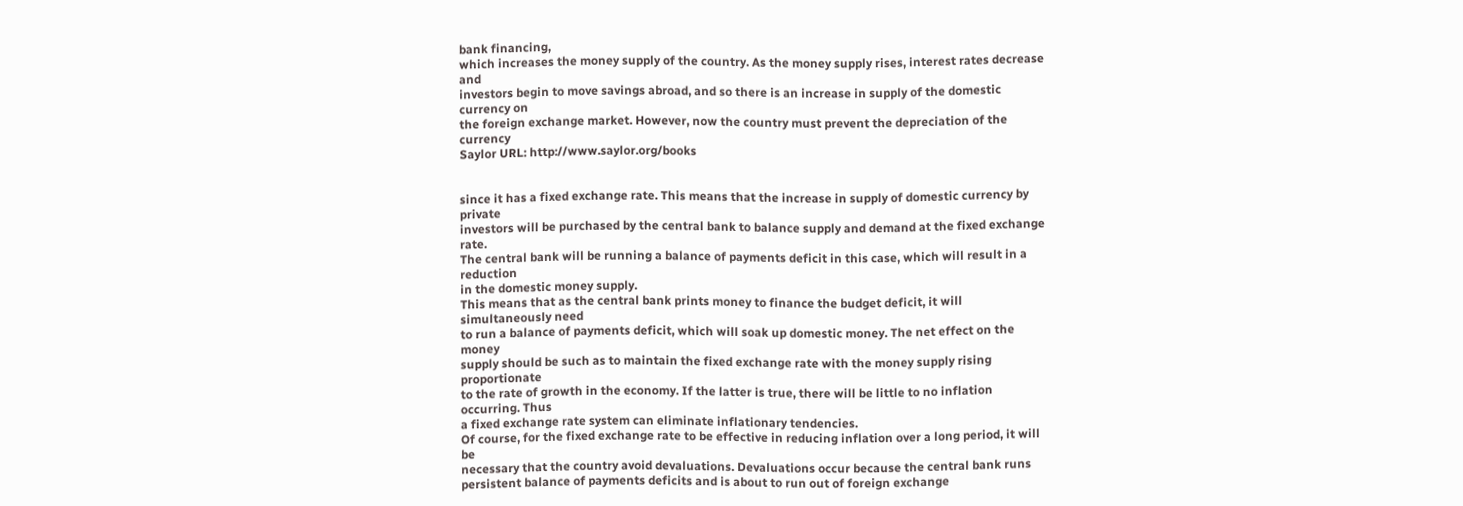bank financing,
which increases the money supply of the country. As the money supply rises, interest rates decrease and
investors begin to move savings abroad, and so there is an increase in supply of the domestic currency on
the foreign exchange market. However, now the country must prevent the depreciation of the currency
Saylor URL: http://www.saylor.org/books


since it has a fixed exchange rate. This means that the increase in supply of domestic currency by private
investors will be purchased by the central bank to balance supply and demand at the fixed exchange rate.
The central bank will be running a balance of payments deficit in this case, which will result in a reduction
in the domestic money supply.
This means that as the central bank prints money to finance the budget deficit, it will simultaneously need
to run a balance of payments deficit, which will soak up domestic money. The net effect on the money
supply should be such as to maintain the fixed exchange rate with the money supply rising proportionate
to the rate of growth in the economy. If the latter is true, there will be little to no inflation occurring. Thus
a fixed exchange rate system can eliminate inflationary tendencies.
Of course, for the fixed exchange rate to be effective in reducing inflation over a long period, it will be
necessary that the country avoid devaluations. Devaluations occur because the central bank runs
persistent balance of payments deficits and is about to run out of foreign exchange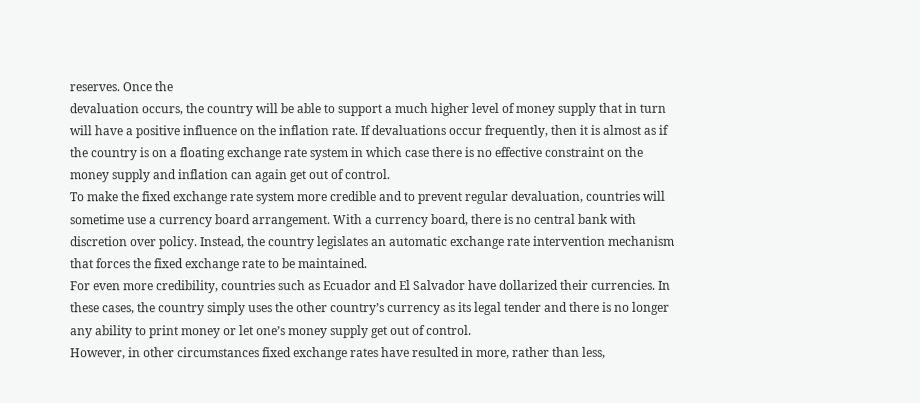reserves. Once the
devaluation occurs, the country will be able to support a much higher level of money supply that in turn
will have a positive influence on the inflation rate. If devaluations occur frequently, then it is almost as if
the country is on a floating exchange rate system in which case there is no effective constraint on the
money supply and inflation can again get out of control.
To make the fixed exchange rate system more credible and to prevent regular devaluation, countries will
sometime use a currency board arrangement. With a currency board, there is no central bank with
discretion over policy. Instead, the country legislates an automatic exchange rate intervention mechanism
that forces the fixed exchange rate to be maintained.
For even more credibility, countries such as Ecuador and El Salvador have dollarized their currencies. In
these cases, the country simply uses the other country’s currency as its legal tender and there is no longer
any ability to print money or let one’s money supply get out of control.
However, in other circumstances fixed exchange rates have resulted in more, rather than less,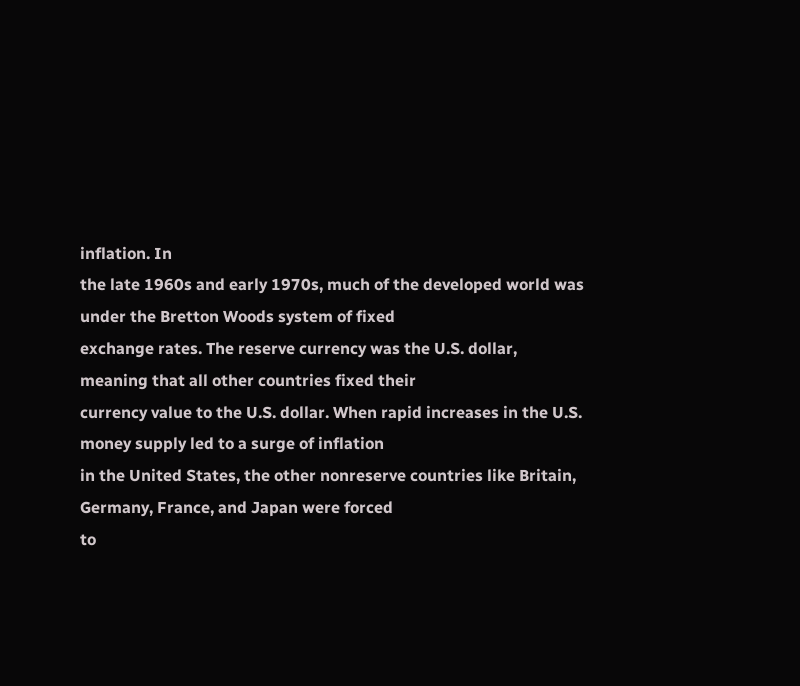inflation. In
the late 1960s and early 1970s, much of the developed world was under the Bretton Woods system of fixed
exchange rates. The reserve currency was the U.S. dollar, meaning that all other countries fixed their
currency value to the U.S. dollar. When rapid increases in the U.S. money supply led to a surge of inflation
in the United States, the other nonreserve countries like Britain, Germany, France, and Japan were forced
to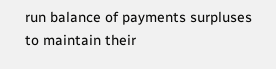run balance of payments surpluses to maintain their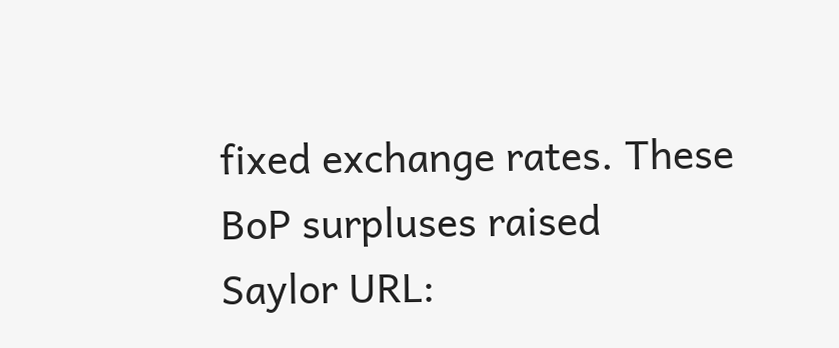fixed exchange rates. These BoP surpluses raised
Saylor URL: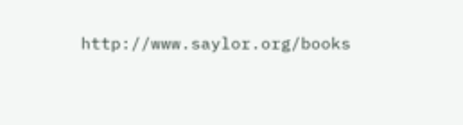http://www.saylor.org/books